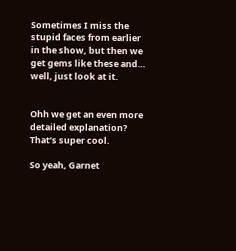Sometimes I miss the stupid faces from earlier in the show, but then we get gems like these and… well, just look at it.


Ohh we get an even more detailed explanation? That’s super cool.

So yeah, Garnet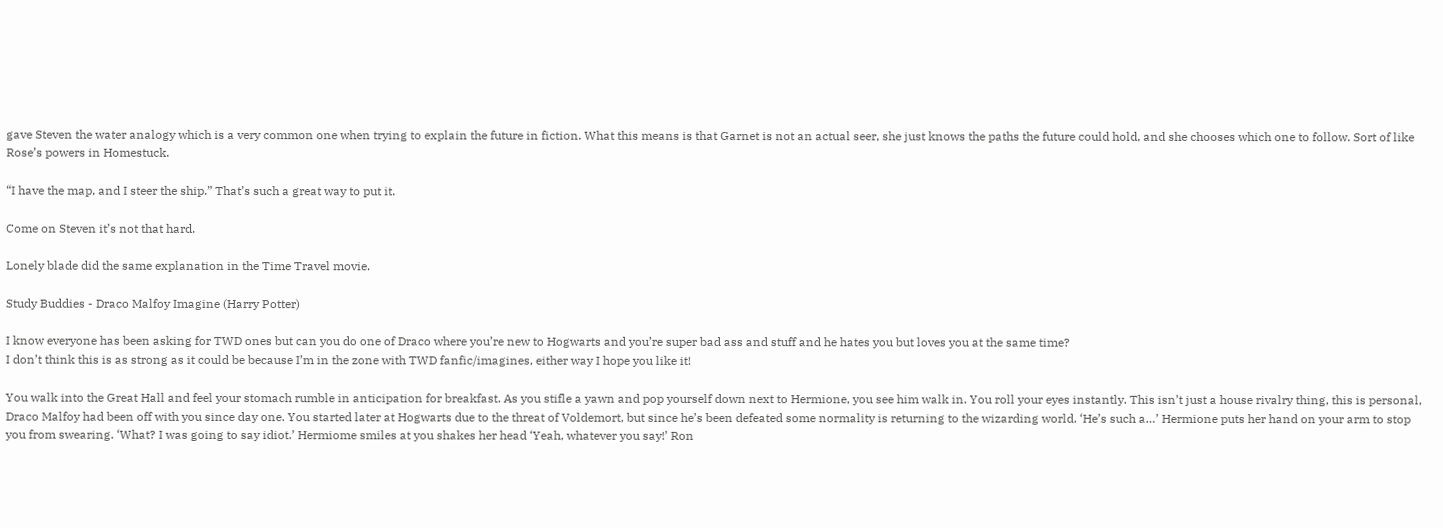gave Steven the water analogy which is a very common one when trying to explain the future in fiction. What this means is that Garnet is not an actual seer, she just knows the paths the future could hold, and she chooses which one to follow. Sort of like Rose’s powers in Homestuck.

“I have the map, and I steer the ship.” That’s such a great way to put it.

Come on Steven it’s not that hard.

Lonely blade did the same explanation in the Time Travel movie.

Study Buddies - Draco Malfoy Imagine (Harry Potter)

I know everyone has been asking for TWD ones but can you do one of Draco where you’re new to Hogwarts and you’re super bad ass and stuff and he hates you but loves you at the same time?
I don’t think this is as strong as it could be because I’m in the zone with TWD fanfic/imagines, either way I hope you like it!

You walk into the Great Hall and feel your stomach rumble in anticipation for breakfast. As you stifle a yawn and pop yourself down next to Hermione, you see him walk in. You roll your eyes instantly. This isn’t just a house rivalry thing, this is personal, Draco Malfoy had been off with you since day one. You started later at Hogwarts due to the threat of Voldemort, but since he’s been defeated some normality is returning to the wizarding world. ‘He’s such a…’ Hermione puts her hand on your arm to stop you from swearing. ‘What? I was going to say idiot.’ Hermiome smiles at you shakes her head ‘Yeah, whatever you say!’ Ron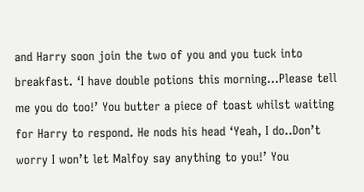and Harry soon join the two of you and you tuck into breakfast. ‘I have double potions this morning…Please tell me you do too!’ You butter a piece of toast whilst waiting for Harry to respond. He nods his head ‘Yeah, I do..Don’t worry I won’t let Malfoy say anything to you!’ You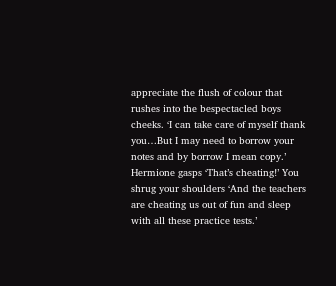appreciate the flush of colour that rushes into the bespectacled boys cheeks. ‘I can take care of myself thank you…But I may need to borrow your notes and by borrow I mean copy.’ Hermione gasps ‘That’s cheating!’ You shrug your shoulders ‘And the teachers are cheating us out of fun and sleep with all these practice tests.’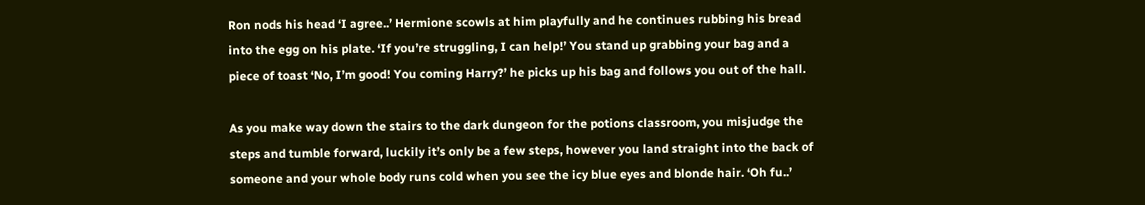Ron nods his head ‘I agree..’ Hermione scowls at him playfully and he continues rubbing his bread into the egg on his plate. ‘If you’re struggling, I can help!’ You stand up grabbing your bag and a piece of toast ‘No, I’m good! You coming Harry?’ he picks up his bag and follows you out of the hall.

As you make way down the stairs to the dark dungeon for the potions classroom, you misjudge the steps and tumble forward, luckily it’s only be a few steps, however you land straight into the back of someone and your whole body runs cold when you see the icy blue eyes and blonde hair. ‘Oh fu..’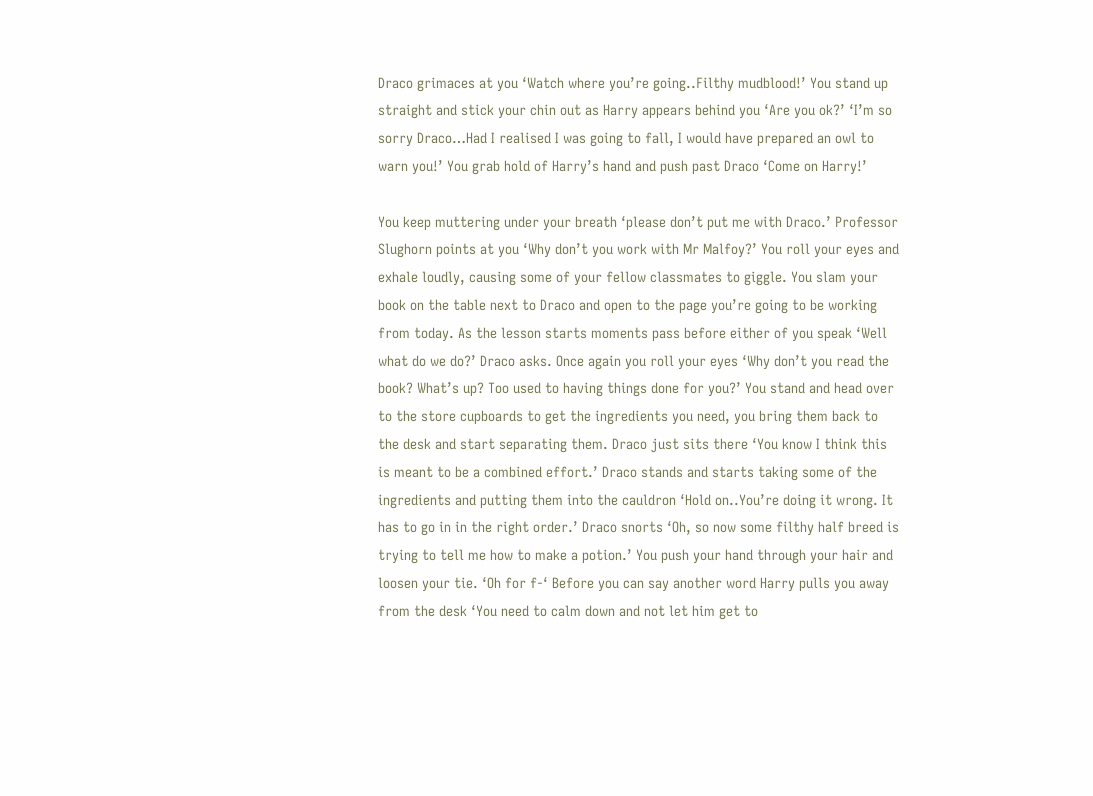Draco grimaces at you ‘Watch where you’re going..Filthy mudblood!’ You stand up straight and stick your chin out as Harry appears behind you ‘Are you ok?’ ‘I’m so sorry Draco…Had I realised I was going to fall, I would have prepared an owl to warn you!’ You grab hold of Harry’s hand and push past Draco ‘Come on Harry!’

You keep muttering under your breath ‘please don’t put me with Draco.’ Professor Slughorn points at you ‘Why don’t you work with Mr Malfoy?’ You roll your eyes and exhale loudly, causing some of your fellow classmates to giggle. You slam your book on the table next to Draco and open to the page you’re going to be working from today. As the lesson starts moments pass before either of you speak ‘Well what do we do?’ Draco asks. Once again you roll your eyes ‘Why don’t you read the book? What’s up? Too used to having things done for you?’ You stand and head over to the store cupboards to get the ingredients you need, you bring them back to the desk and start separating them. Draco just sits there ‘You know I think this is meant to be a combined effort.’ Draco stands and starts taking some of the ingredients and putting them into the cauldron ‘Hold on..You’re doing it wrong. It has to go in in the right order.’ Draco snorts ‘Oh, so now some filthy half breed is trying to tell me how to make a potion.’ You push your hand through your hair and loosen your tie. ‘Oh for f-‘ Before you can say another word Harry pulls you away from the desk ‘You need to calm down and not let him get to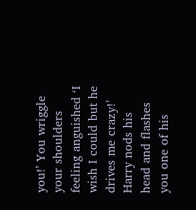you!’ You wriggle your shoulders feeling anguished ‘I wish I could but he drives me crazy!’ Harry nods his head and flashes you one of his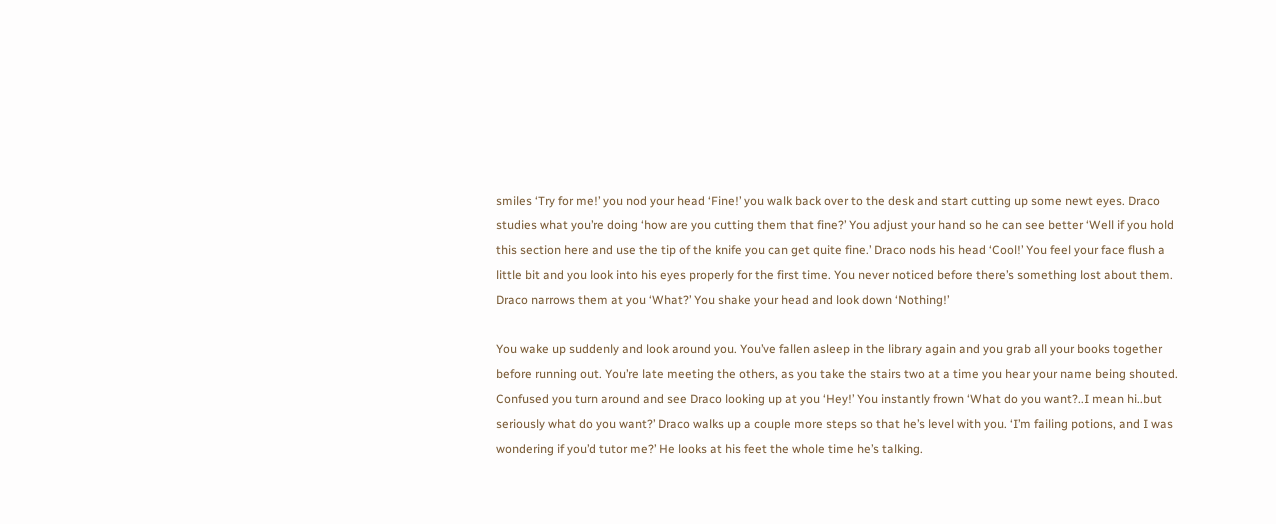smiles ‘Try for me!’ you nod your head ‘Fine!’ you walk back over to the desk and start cutting up some newt eyes. Draco studies what you’re doing ‘how are you cutting them that fine?’ You adjust your hand so he can see better ‘Well if you hold this section here and use the tip of the knife you can get quite fine.’ Draco nods his head ‘Cool!’ You feel your face flush a little bit and you look into his eyes properly for the first time. You never noticed before there’s something lost about them. Draco narrows them at you ‘What?’ You shake your head and look down ‘Nothing!’

You wake up suddenly and look around you. You’ve fallen asleep in the library again and you grab all your books together before running out. You’re late meeting the others, as you take the stairs two at a time you hear your name being shouted. Confused you turn around and see Draco looking up at you ‘Hey!’ You instantly frown ‘What do you want?..I mean hi..but seriously what do you want?’ Draco walks up a couple more steps so that he’s level with you. ‘I’m failing potions, and I was wondering if you’d tutor me?’ He looks at his feet the whole time he’s talking.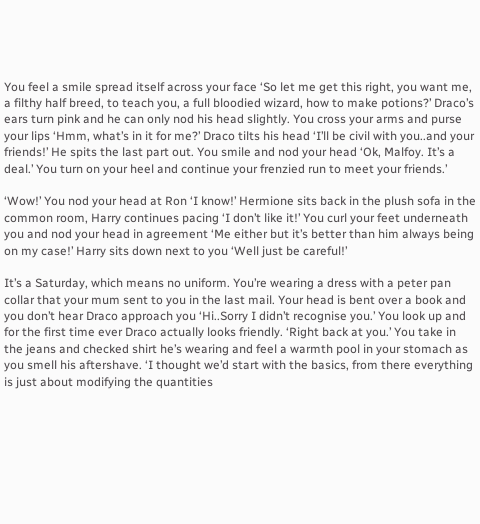You feel a smile spread itself across your face ‘So let me get this right, you want me, a filthy half breed, to teach you, a full bloodied wizard, how to make potions?’ Draco’s ears turn pink and he can only nod his head slightly. You cross your arms and purse your lips ‘Hmm, what’s in it for me?’ Draco tilts his head ‘I’ll be civil with you..and your friends!’ He spits the last part out. You smile and nod your head ‘Ok, Malfoy. It’s a deal.’ You turn on your heel and continue your frenzied run to meet your friends.’

‘Wow!’ You nod your head at Ron ‘I know!’ Hermione sits back in the plush sofa in the common room, Harry continues pacing ‘I don’t like it!’ You curl your feet underneath you and nod your head in agreement ‘Me either but it’s better than him always being on my case!’ Harry sits down next to you ‘Well just be careful!’

It’s a Saturday, which means no uniform. You’re wearing a dress with a peter pan collar that your mum sent to you in the last mail. Your head is bent over a book and you don’t hear Draco approach you ‘Hi..Sorry I didn’t recognise you.’ You look up and for the first time ever Draco actually looks friendly. ‘Right back at you.’ You take in the jeans and checked shirt he’s wearing and feel a warmth pool in your stomach as you smell his aftershave. ‘I thought we’d start with the basics, from there everything is just about modifying the quantities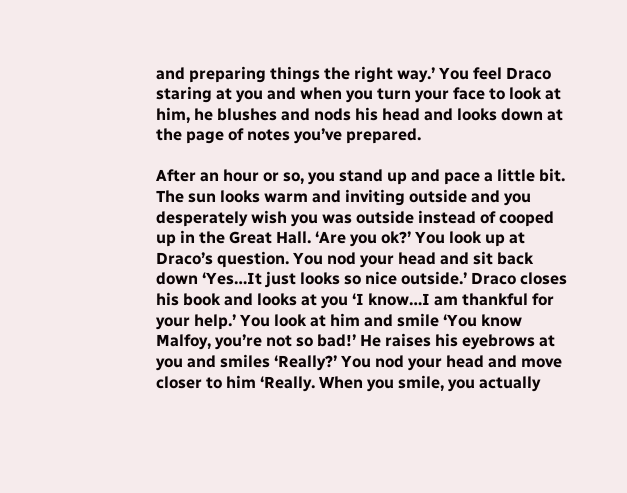and preparing things the right way.’ You feel Draco staring at you and when you turn your face to look at him, he blushes and nods his head and looks down at the page of notes you’ve prepared.

After an hour or so, you stand up and pace a little bit. The sun looks warm and inviting outside and you desperately wish you was outside instead of cooped up in the Great Hall. ‘Are you ok?’ You look up at Draco’s question. You nod your head and sit back down ‘Yes…It just looks so nice outside.’ Draco closes his book and looks at you ‘I know…I am thankful for your help.’ You look at him and smile ‘You know Malfoy, you’re not so bad!’ He raises his eyebrows at you and smiles ‘Really?’ You nod your head and move closer to him ‘Really. When you smile, you actually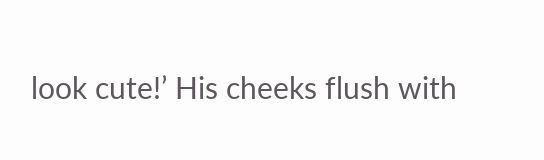look cute!’ His cheeks flush with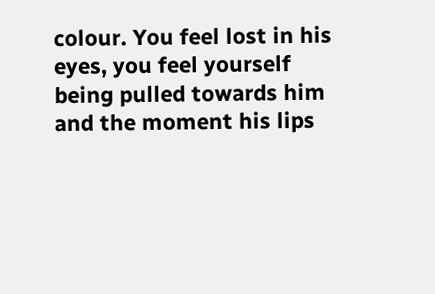colour. You feel lost in his eyes, you feel yourself being pulled towards him and the moment his lips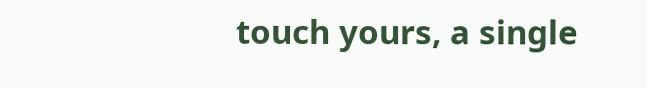touch yours, a single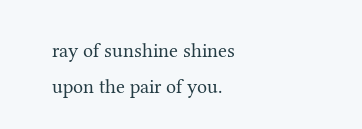ray of sunshine shines upon the pair of you.